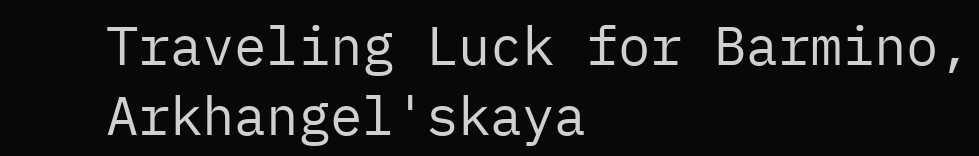Traveling Luck for Barmino, Arkhangel'skaya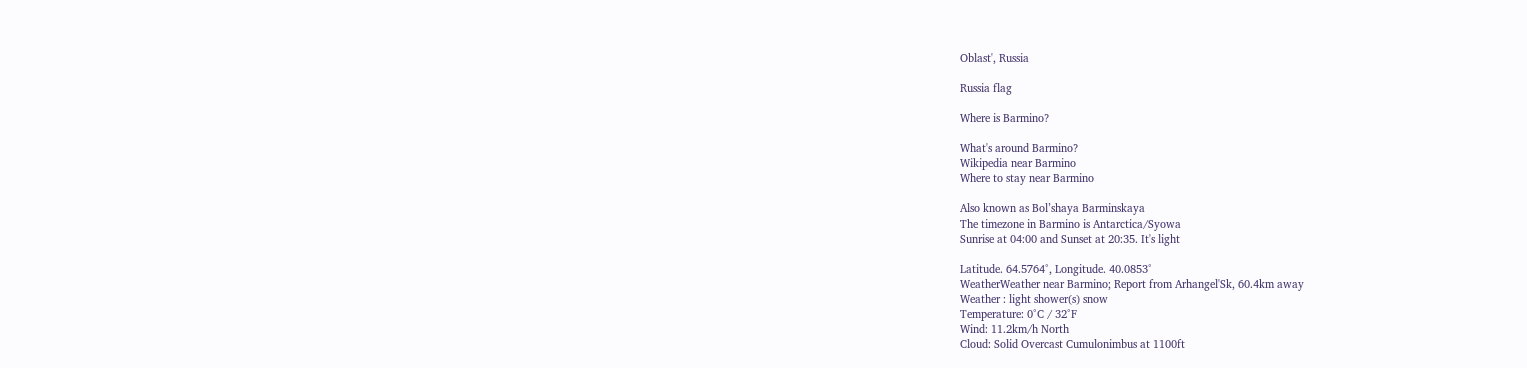Oblast', Russia

Russia flag

Where is Barmino?

What's around Barmino?
Wikipedia near Barmino
Where to stay near Barmino

Also known as Bol’shaya Barminskaya
The timezone in Barmino is Antarctica/Syowa
Sunrise at 04:00 and Sunset at 20:35. It's light

Latitude. 64.5764°, Longitude. 40.0853°
WeatherWeather near Barmino; Report from Arhangel'Sk, 60.4km away
Weather : light shower(s) snow
Temperature: 0°C / 32°F
Wind: 11.2km/h North
Cloud: Solid Overcast Cumulonimbus at 1100ft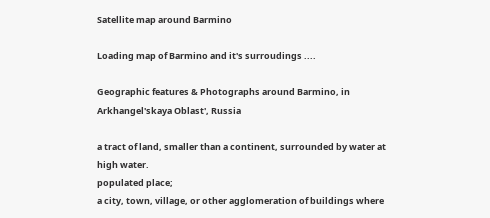Satellite map around Barmino

Loading map of Barmino and it's surroudings ....

Geographic features & Photographs around Barmino, in Arkhangel'skaya Oblast', Russia

a tract of land, smaller than a continent, surrounded by water at high water.
populated place;
a city, town, village, or other agglomeration of buildings where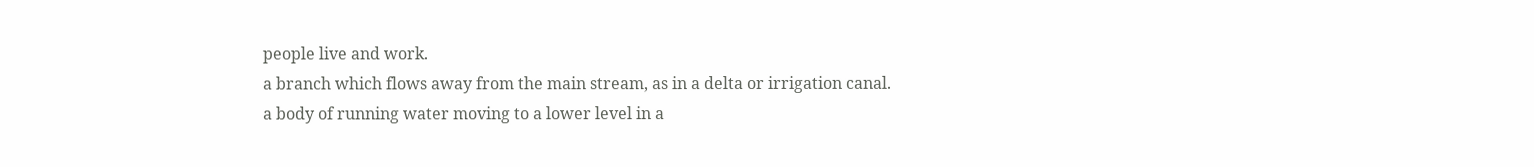people live and work.
a branch which flows away from the main stream, as in a delta or irrigation canal.
a body of running water moving to a lower level in a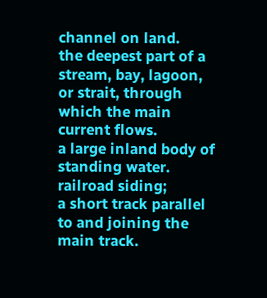channel on land.
the deepest part of a stream, bay, lagoon, or strait, through which the main current flows.
a large inland body of standing water.
railroad siding;
a short track parallel to and joining the main track.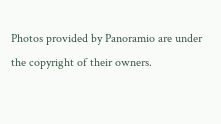Photos provided by Panoramio are under the copyright of their owners.